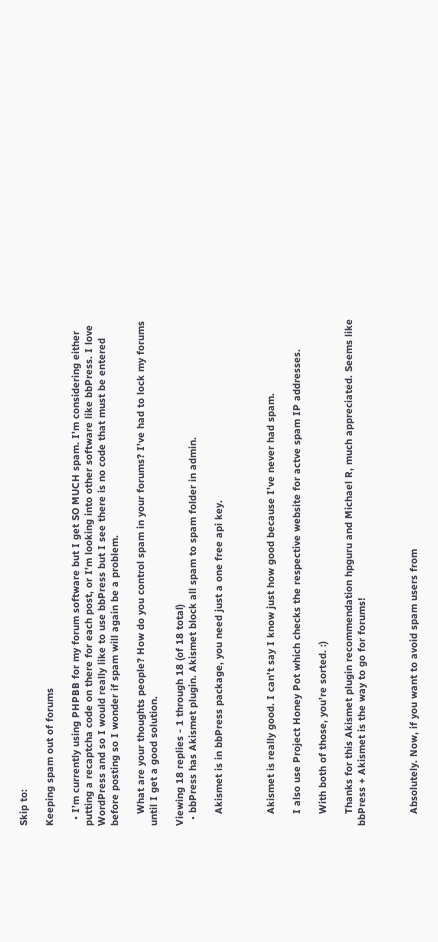Skip to:

Keeping spam out of forums

  • I’m currently using PHPBB for my forum software but I get SO MUCH spam. I’m considering either putting a recaptcha code on there for each post, or I’m looking into other software like bbPress. I love WordPress and so I would really like to use bbPress but I see there is no code that must be entered before posting so I wonder if spam will again be a problem.

    What are your thoughts people? How do you control spam in your forums? I’ve had to lock my forums until I get a good solution.

Viewing 18 replies - 1 through 18 (of 18 total)
  • bbPress has Akismet plugin. Akismet block all spam to spam folder in admin.

    Akismet is in bbPress package, you need just a one free api key.



    Akismet is really good. I can’t say I know just how good because I’ve never had spam.

    I also use Project Honey Pot which checks the respective website for actve spam IP addresses.

    With both of those, you’re sorted. :)

    Thanks for this Akismet plugin recommendation hpguru and Michael R, much appreciated. Seems like bbPress + Akismet is the way to go for forums!



    Absolutely. Now, if you want to avoid spam users from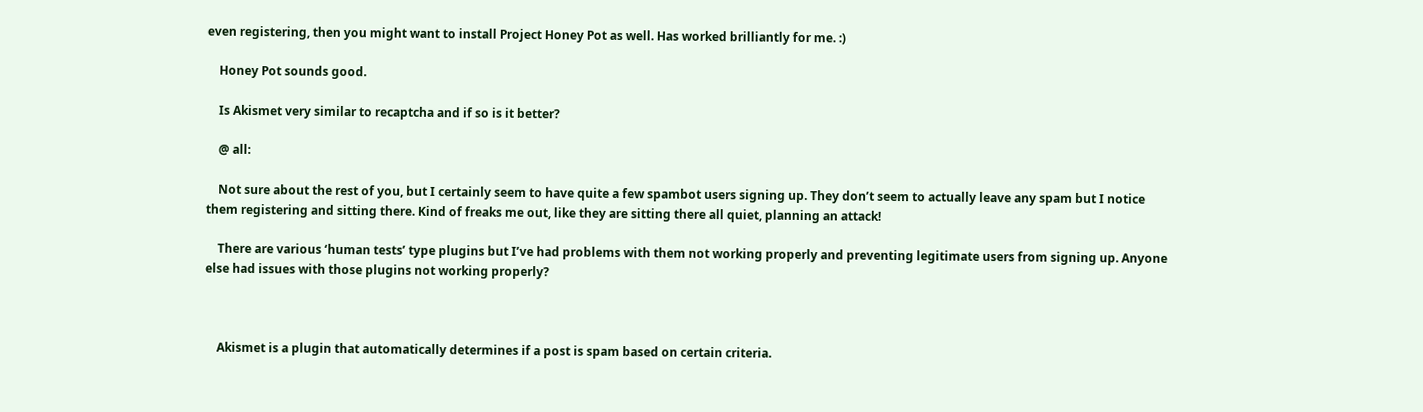even registering, then you might want to install Project Honey Pot as well. Has worked brilliantly for me. :)

    Honey Pot sounds good.

    Is Akismet very similar to recaptcha and if so is it better?

    @ all:

    Not sure about the rest of you, but I certainly seem to have quite a few spambot users signing up. They don’t seem to actually leave any spam but I notice them registering and sitting there. Kind of freaks me out, like they are sitting there all quiet, planning an attack!

    There are various ‘human tests’ type plugins but I’ve had problems with them not working properly and preventing legitimate users from signing up. Anyone else had issues with those plugins not working properly?



    Akismet is a plugin that automatically determines if a post is spam based on certain criteria.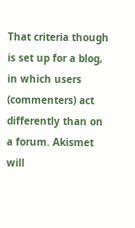That criteria though is set up for a blog, in which users (commenters) act differently than on a forum. Akismet will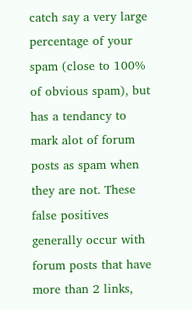catch say a very large percentage of your spam (close to 100% of obvious spam), but has a tendancy to mark alot of forum posts as spam when they are not. These false positives generally occur with forum posts that have more than 2 links,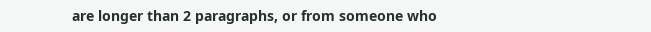are longer than 2 paragraphs, or from someone who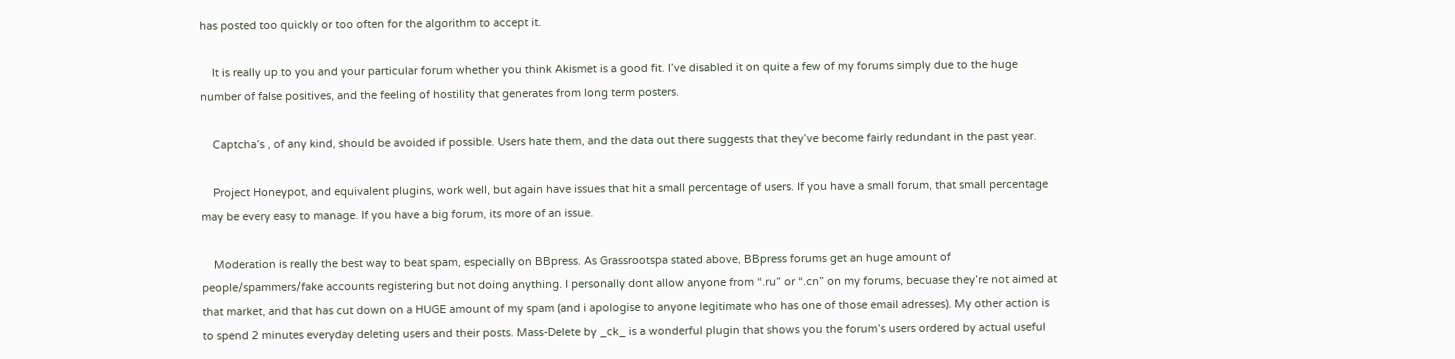has posted too quickly or too often for the algorithm to accept it.

    It is really up to you and your particular forum whether you think Akismet is a good fit. I’ve disabled it on quite a few of my forums simply due to the huge number of false positives, and the feeling of hostility that generates from long term posters.

    Captcha’s , of any kind, should be avoided if possible. Users hate them, and the data out there suggests that they’ve become fairly redundant in the past year.

    Project Honeypot, and equivalent plugins, work well, but again have issues that hit a small percentage of users. If you have a small forum, that small percentage may be every easy to manage. If you have a big forum, its more of an issue.

    Moderation is really the best way to beat spam, especially on BBpress. As Grassrootspa stated above, BBpress forums get an huge amount of people/spammers/fake accounts registering but not doing anything. I personally dont allow anyone from “.ru” or “.cn” on my forums, becuase they’re not aimed at that market, and that has cut down on a HUGE amount of my spam (and i apologise to anyone legitimate who has one of those email adresses). My other action is to spend 2 minutes everyday deleting users and their posts. Mass-Delete by _ck_ is a wonderful plugin that shows you the forum’s users ordered by actual useful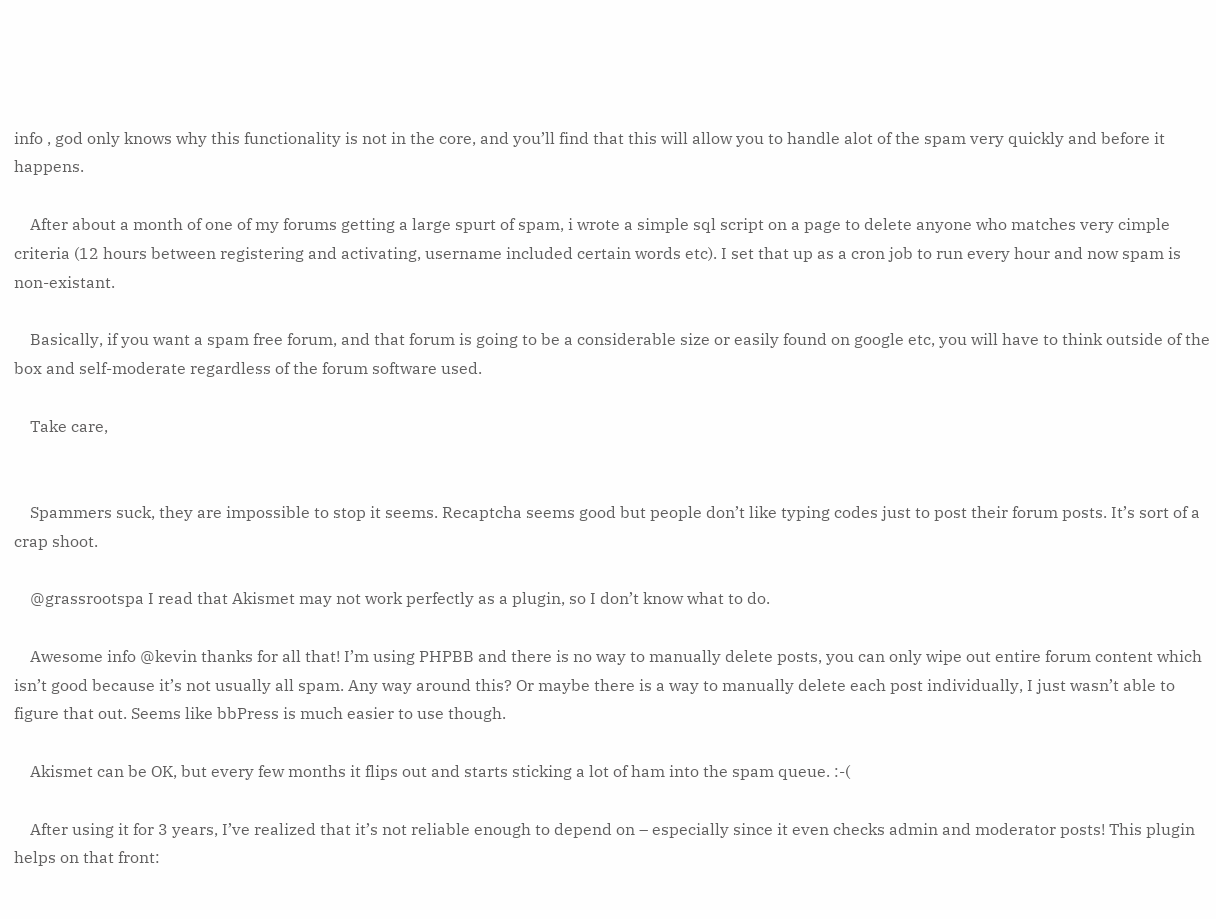info , god only knows why this functionality is not in the core, and you’ll find that this will allow you to handle alot of the spam very quickly and before it happens.

    After about a month of one of my forums getting a large spurt of spam, i wrote a simple sql script on a page to delete anyone who matches very cimple criteria (12 hours between registering and activating, username included certain words etc). I set that up as a cron job to run every hour and now spam is non-existant.

    Basically, if you want a spam free forum, and that forum is going to be a considerable size or easily found on google etc, you will have to think outside of the box and self-moderate regardless of the forum software used.

    Take care,


    Spammers suck, they are impossible to stop it seems. Recaptcha seems good but people don’t like typing codes just to post their forum posts. It’s sort of a crap shoot.

    @grassrootspa I read that Akismet may not work perfectly as a plugin, so I don’t know what to do.

    Awesome info @kevin thanks for all that! I’m using PHPBB and there is no way to manually delete posts, you can only wipe out entire forum content which isn’t good because it’s not usually all spam. Any way around this? Or maybe there is a way to manually delete each post individually, I just wasn’t able to figure that out. Seems like bbPress is much easier to use though.

    Akismet can be OK, but every few months it flips out and starts sticking a lot of ham into the spam queue. :-(

    After using it for 3 years, I’ve realized that it’s not reliable enough to depend on – especially since it even checks admin and moderator posts! This plugin helps on that front: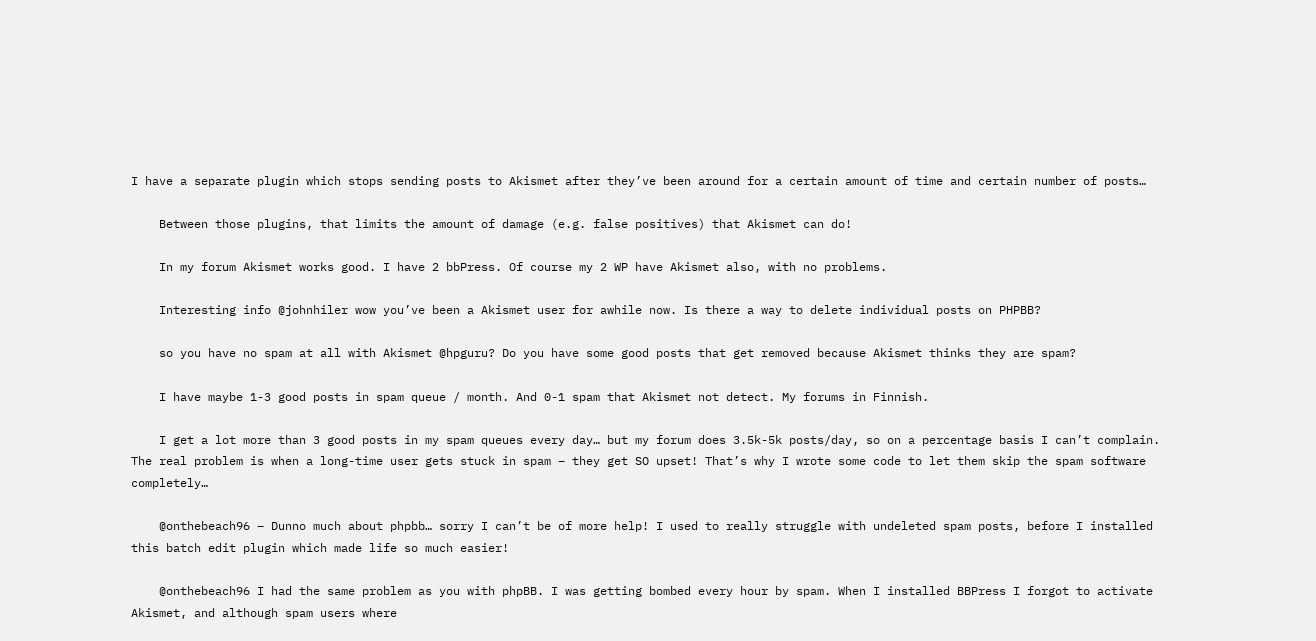I have a separate plugin which stops sending posts to Akismet after they’ve been around for a certain amount of time and certain number of posts…

    Between those plugins, that limits the amount of damage (e.g. false positives) that Akismet can do!

    In my forum Akismet works good. I have 2 bbPress. Of course my 2 WP have Akismet also, with no problems.

    Interesting info @johnhiler wow you’ve been a Akismet user for awhile now. Is there a way to delete individual posts on PHPBB?

    so you have no spam at all with Akismet @hpguru? Do you have some good posts that get removed because Akismet thinks they are spam?

    I have maybe 1-3 good posts in spam queue / month. And 0-1 spam that Akismet not detect. My forums in Finnish.

    I get a lot more than 3 good posts in my spam queues every day… but my forum does 3.5k-5k posts/day, so on a percentage basis I can’t complain. The real problem is when a long-time user gets stuck in spam – they get SO upset! That’s why I wrote some code to let them skip the spam software completely…

    @onthebeach96 – Dunno much about phpbb… sorry I can’t be of more help! I used to really struggle with undeleted spam posts, before I installed this batch edit plugin which made life so much easier!

    @onthebeach96 I had the same problem as you with phpBB. I was getting bombed every hour by spam. When I installed BBPress I forgot to activate Akismet, and although spam users where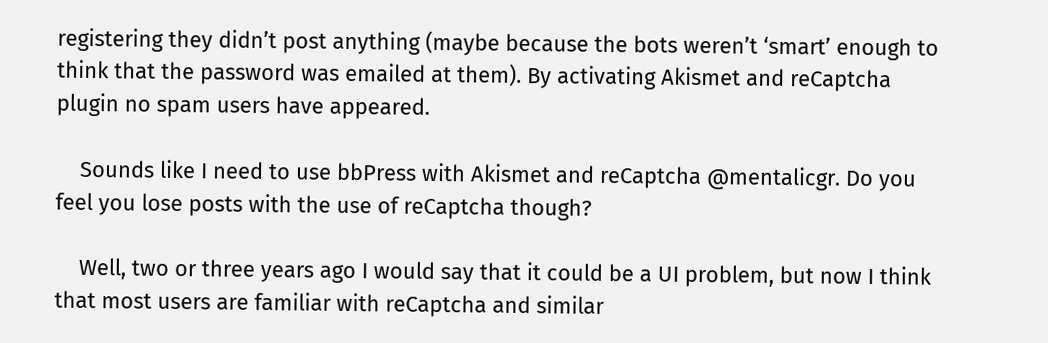registering they didn’t post anything (maybe because the bots weren’t ‘smart’ enough to think that the password was emailed at them). By activating Akismet and reCaptcha plugin no spam users have appeared.

    Sounds like I need to use bbPress with Akismet and reCaptcha @mentalicgr. Do you feel you lose posts with the use of reCaptcha though?

    Well, two or three years ago I would say that it could be a UI problem, but now I think that most users are familiar with reCaptcha and similar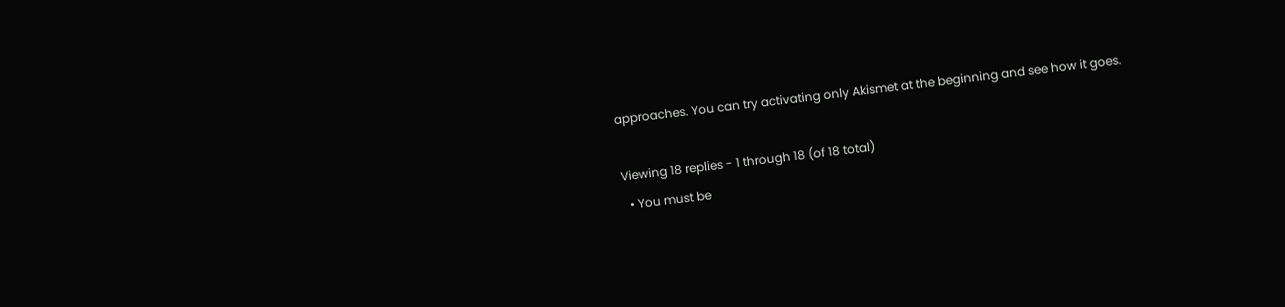approaches. You can try activating only Akismet at the beginning and see how it goes.

Viewing 18 replies - 1 through 18 (of 18 total)
  • You must be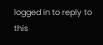logged in to reply to this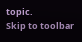topic.
Skip to toolbar